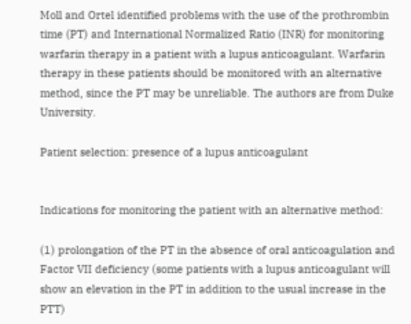Moll and Ortel identified problems with the use of the prothrombin time (PT) and International Normalized Ratio (INR) for monitoring warfarin therapy in a patient with a lupus anticoagulant. Warfarin therapy in these patients should be monitored with an alternative method, since the PT may be unreliable. The authors are from Duke University.

Patient selection: presence of a lupus anticoagulant


Indications for monitoring the patient with an alternative method:

(1) prolongation of the PT in the absence of oral anticoagulation and Factor VII deficiency (some patients with a lupus anticoagulant will show an elevation in the PT in addition to the usual increase in the PTT)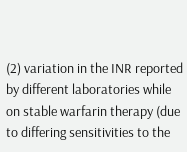(2) variation in the INR reported by different laboratories while on stable warfarin therapy (due to differing sensitivities to the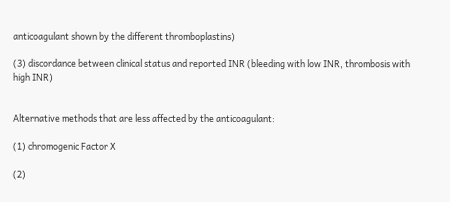anticoagulant shown by the different thromboplastins)

(3) discordance between clinical status and reported INR (bleeding with low INR, thrombosis with high INR)


Alternative methods that are less affected by the anticoagulant:

(1) chromogenic Factor X

(2)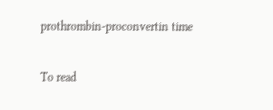prothrombin-proconvertin time

To read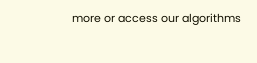more or access our algorithms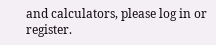and calculators, please log in or register.